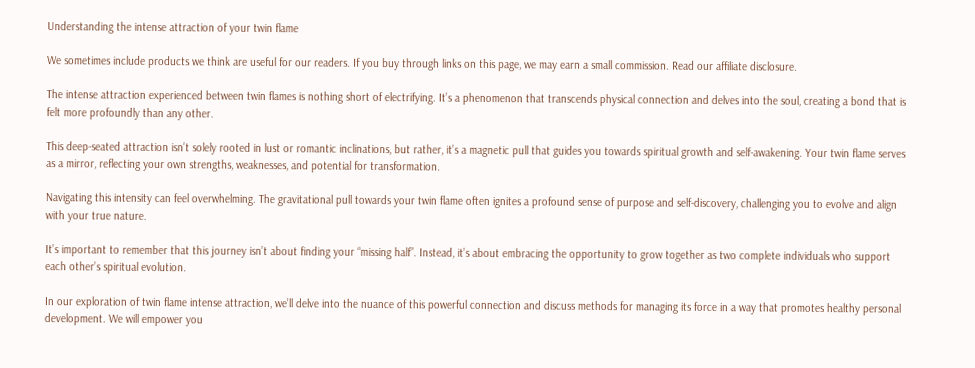Understanding the intense attraction of your twin flame

We sometimes include products we think are useful for our readers. If you buy through links on this page, we may earn a small commission. Read our affiliate disclosure.

The intense attraction experienced between twin flames is nothing short of electrifying. It’s a phenomenon that transcends physical connection and delves into the soul, creating a bond that is felt more profoundly than any other.

This deep-seated attraction isn’t solely rooted in lust or romantic inclinations, but rather, it’s a magnetic pull that guides you towards spiritual growth and self-awakening. Your twin flame serves as a mirror, reflecting your own strengths, weaknesses, and potential for transformation.

Navigating this intensity can feel overwhelming. The gravitational pull towards your twin flame often ignites a profound sense of purpose and self-discovery, challenging you to evolve and align with your true nature.

It’s important to remember that this journey isn’t about finding your “missing half”. Instead, it’s about embracing the opportunity to grow together as two complete individuals who support each other’s spiritual evolution.

In our exploration of twin flame intense attraction, we’ll delve into the nuance of this powerful connection and discuss methods for managing its force in a way that promotes healthy personal development. We will empower you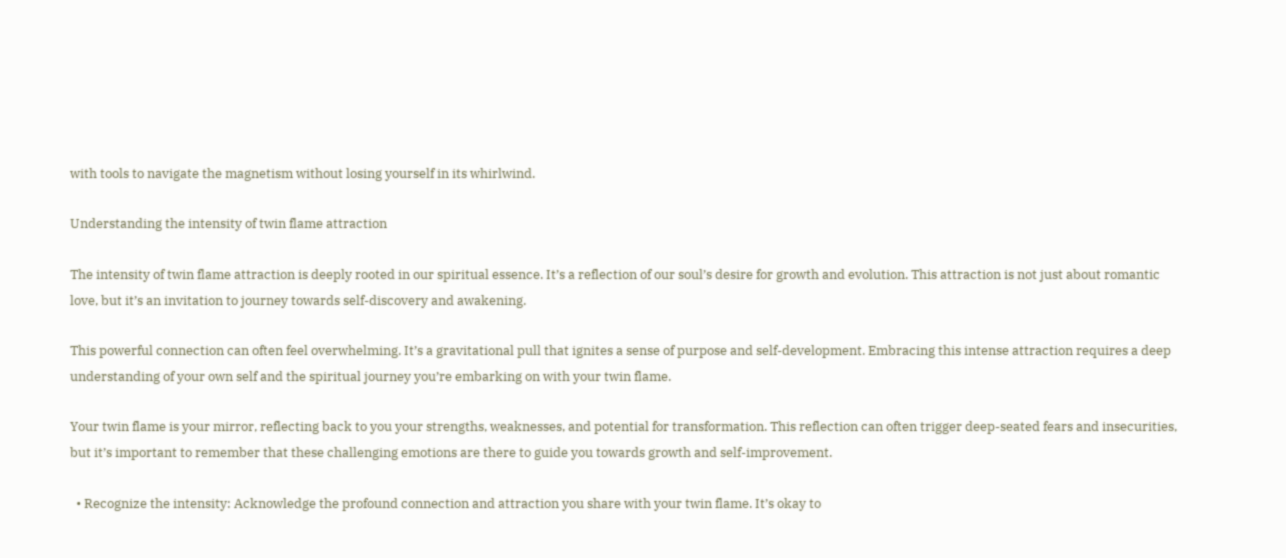with tools to navigate the magnetism without losing yourself in its whirlwind.

Understanding the intensity of twin flame attraction

The intensity of twin flame attraction is deeply rooted in our spiritual essence. It’s a reflection of our soul’s desire for growth and evolution. This attraction is not just about romantic love, but it’s an invitation to journey towards self-discovery and awakening.

This powerful connection can often feel overwhelming. It’s a gravitational pull that ignites a sense of purpose and self-development. Embracing this intense attraction requires a deep understanding of your own self and the spiritual journey you’re embarking on with your twin flame.

Your twin flame is your mirror, reflecting back to you your strengths, weaknesses, and potential for transformation. This reflection can often trigger deep-seated fears and insecurities, but it’s important to remember that these challenging emotions are there to guide you towards growth and self-improvement.

  • Recognize the intensity: Acknowledge the profound connection and attraction you share with your twin flame. It’s okay to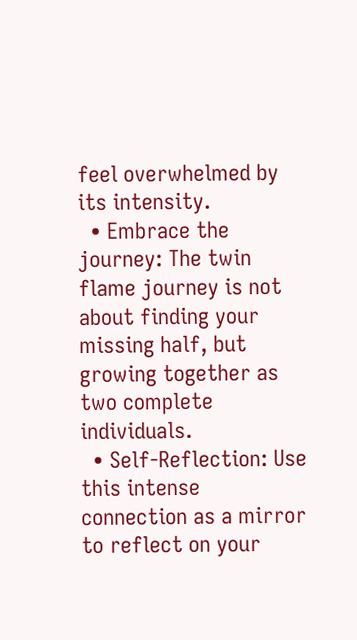feel overwhelmed by its intensity.
  • Embrace the journey: The twin flame journey is not about finding your missing half, but growing together as two complete individuals.
  • Self-Reflection: Use this intense connection as a mirror to reflect on your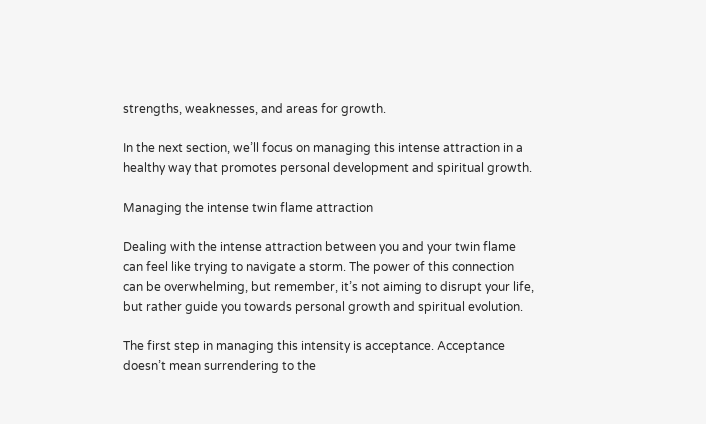strengths, weaknesses, and areas for growth.

In the next section, we’ll focus on managing this intense attraction in a healthy way that promotes personal development and spiritual growth.

Managing the intense twin flame attraction

Dealing with the intense attraction between you and your twin flame can feel like trying to navigate a storm. The power of this connection can be overwhelming, but remember, it’s not aiming to disrupt your life, but rather guide you towards personal growth and spiritual evolution.

The first step in managing this intensity is acceptance. Acceptance doesn’t mean surrendering to the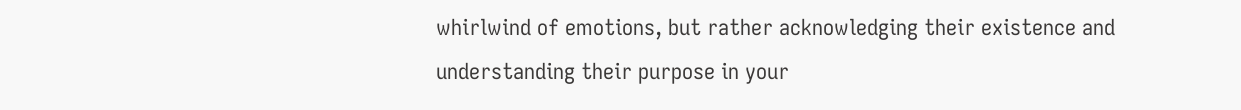whirlwind of emotions, but rather acknowledging their existence and understanding their purpose in your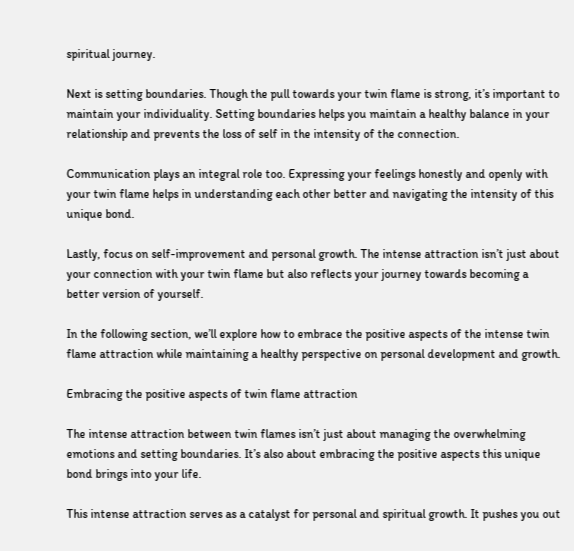spiritual journey.

Next is setting boundaries. Though the pull towards your twin flame is strong, it’s important to maintain your individuality. Setting boundaries helps you maintain a healthy balance in your relationship and prevents the loss of self in the intensity of the connection.

Communication plays an integral role too. Expressing your feelings honestly and openly with your twin flame helps in understanding each other better and navigating the intensity of this unique bond.

Lastly, focus on self-improvement and personal growth. The intense attraction isn’t just about your connection with your twin flame but also reflects your journey towards becoming a better version of yourself.

In the following section, we’ll explore how to embrace the positive aspects of the intense twin flame attraction while maintaining a healthy perspective on personal development and growth.

Embracing the positive aspects of twin flame attraction

The intense attraction between twin flames isn’t just about managing the overwhelming emotions and setting boundaries. It’s also about embracing the positive aspects this unique bond brings into your life.

This intense attraction serves as a catalyst for personal and spiritual growth. It pushes you out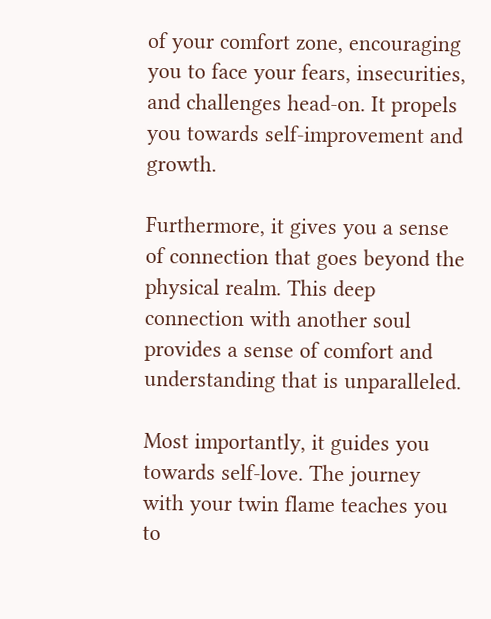of your comfort zone, encouraging you to face your fears, insecurities, and challenges head-on. It propels you towards self-improvement and growth.

Furthermore, it gives you a sense of connection that goes beyond the physical realm. This deep connection with another soul provides a sense of comfort and understanding that is unparalleled.

Most importantly, it guides you towards self-love. The journey with your twin flame teaches you to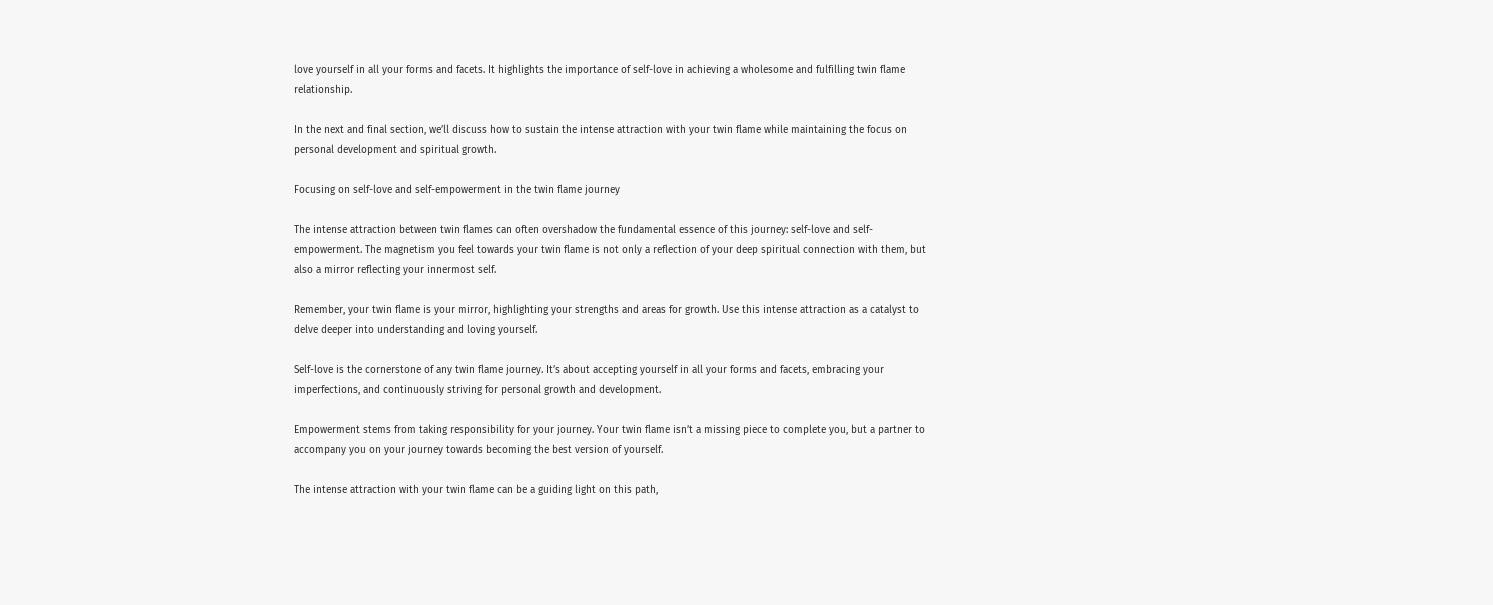love yourself in all your forms and facets. It highlights the importance of self-love in achieving a wholesome and fulfilling twin flame relationship.

In the next and final section, we’ll discuss how to sustain the intense attraction with your twin flame while maintaining the focus on personal development and spiritual growth.

Focusing on self-love and self-empowerment in the twin flame journey

The intense attraction between twin flames can often overshadow the fundamental essence of this journey: self-love and self-empowerment. The magnetism you feel towards your twin flame is not only a reflection of your deep spiritual connection with them, but also a mirror reflecting your innermost self.

Remember, your twin flame is your mirror, highlighting your strengths and areas for growth. Use this intense attraction as a catalyst to delve deeper into understanding and loving yourself.

Self-love is the cornerstone of any twin flame journey. It’s about accepting yourself in all your forms and facets, embracing your imperfections, and continuously striving for personal growth and development.

Empowerment stems from taking responsibility for your journey. Your twin flame isn’t a missing piece to complete you, but a partner to accompany you on your journey towards becoming the best version of yourself.

The intense attraction with your twin flame can be a guiding light on this path,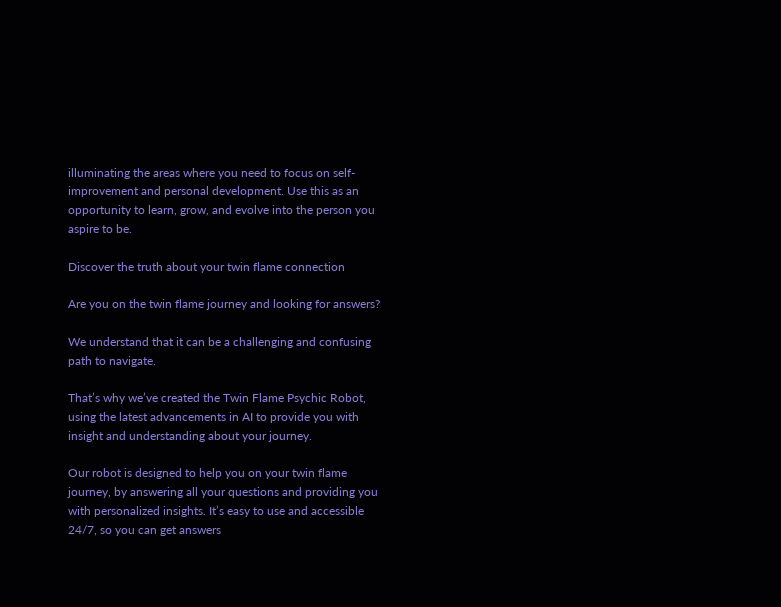illuminating the areas where you need to focus on self-improvement and personal development. Use this as an opportunity to learn, grow, and evolve into the person you aspire to be.

Discover the truth about your twin flame connection

Are you on the twin flame journey and looking for answers?

We understand that it can be a challenging and confusing path to navigate.

That’s why we’ve created the Twin Flame Psychic Robot, using the latest advancements in AI to provide you with insight and understanding about your journey.

Our robot is designed to help you on your twin flame journey, by answering all your questions and providing you with personalized insights. It’s easy to use and accessible 24/7, so you can get answers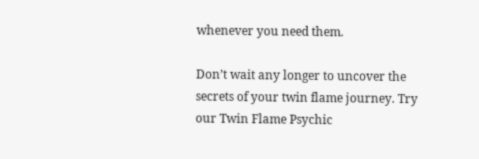whenever you need them.

Don’t wait any longer to uncover the secrets of your twin flame journey. Try our Twin Flame Psychic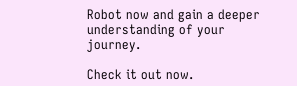Robot now and gain a deeper understanding of your journey.

Check it out now.